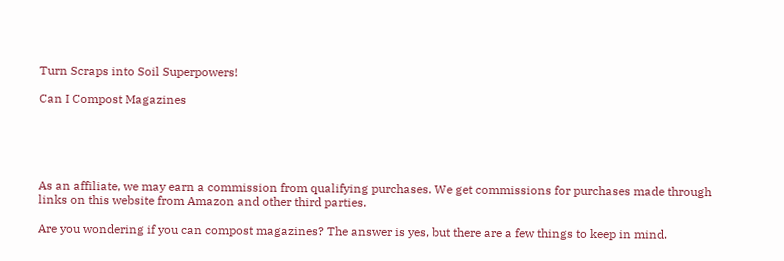Turn Scraps into Soil Superpowers!

Can I Compost Magazines





As an affiliate, we may earn a commission from qualifying purchases. We get commissions for purchases made through links on this website from Amazon and other third parties.

Are you wondering if you can compost magazines? The answer is yes, but there are a few things to keep in mind.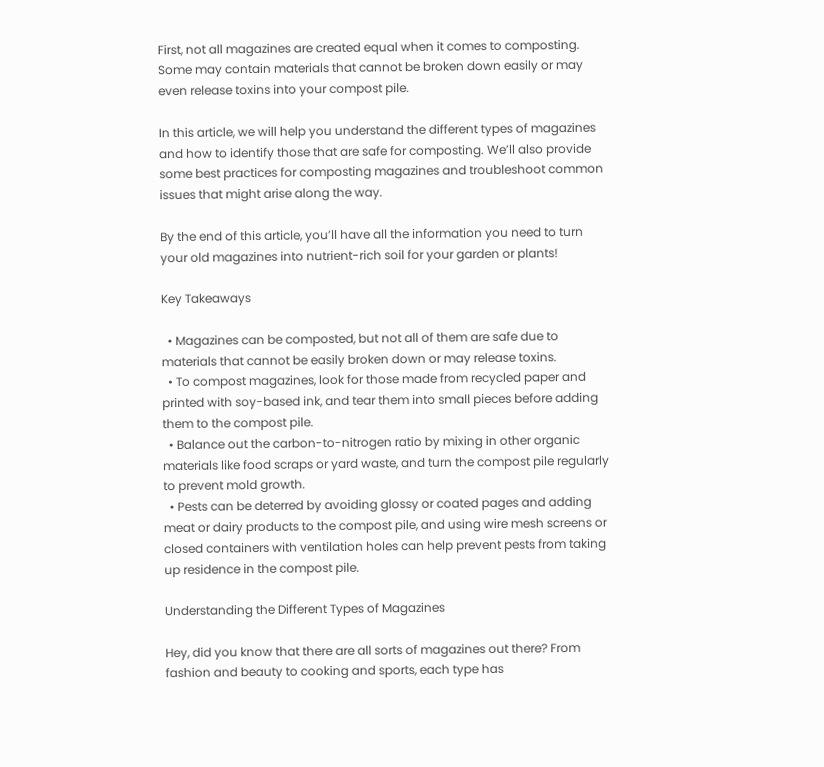First, not all magazines are created equal when it comes to composting. Some may contain materials that cannot be broken down easily or may even release toxins into your compost pile.

In this article, we will help you understand the different types of magazines and how to identify those that are safe for composting. We’ll also provide some best practices for composting magazines and troubleshoot common issues that might arise along the way.

By the end of this article, you’ll have all the information you need to turn your old magazines into nutrient-rich soil for your garden or plants!

Key Takeaways

  • Magazines can be composted, but not all of them are safe due to materials that cannot be easily broken down or may release toxins.
  • To compost magazines, look for those made from recycled paper and printed with soy-based ink, and tear them into small pieces before adding them to the compost pile.
  • Balance out the carbon-to-nitrogen ratio by mixing in other organic materials like food scraps or yard waste, and turn the compost pile regularly to prevent mold growth.
  • Pests can be deterred by avoiding glossy or coated pages and adding meat or dairy products to the compost pile, and using wire mesh screens or closed containers with ventilation holes can help prevent pests from taking up residence in the compost pile.

Understanding the Different Types of Magazines

Hey, did you know that there are all sorts of magazines out there? From fashion and beauty to cooking and sports, each type has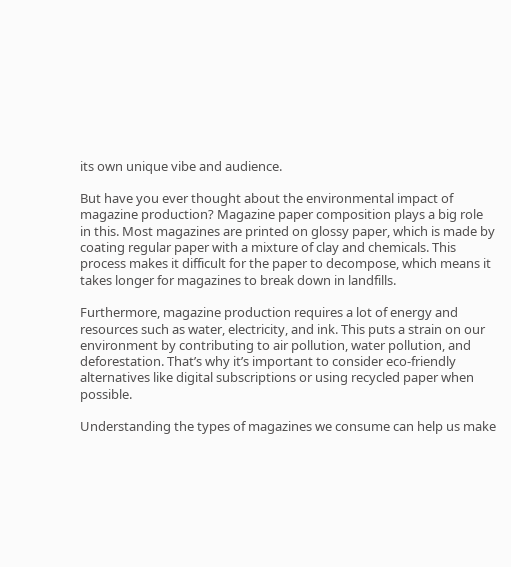its own unique vibe and audience.

But have you ever thought about the environmental impact of magazine production? Magazine paper composition plays a big role in this. Most magazines are printed on glossy paper, which is made by coating regular paper with a mixture of clay and chemicals. This process makes it difficult for the paper to decompose, which means it takes longer for magazines to break down in landfills.

Furthermore, magazine production requires a lot of energy and resources such as water, electricity, and ink. This puts a strain on our environment by contributing to air pollution, water pollution, and deforestation. That’s why it’s important to consider eco-friendly alternatives like digital subscriptions or using recycled paper when possible.

Understanding the types of magazines we consume can help us make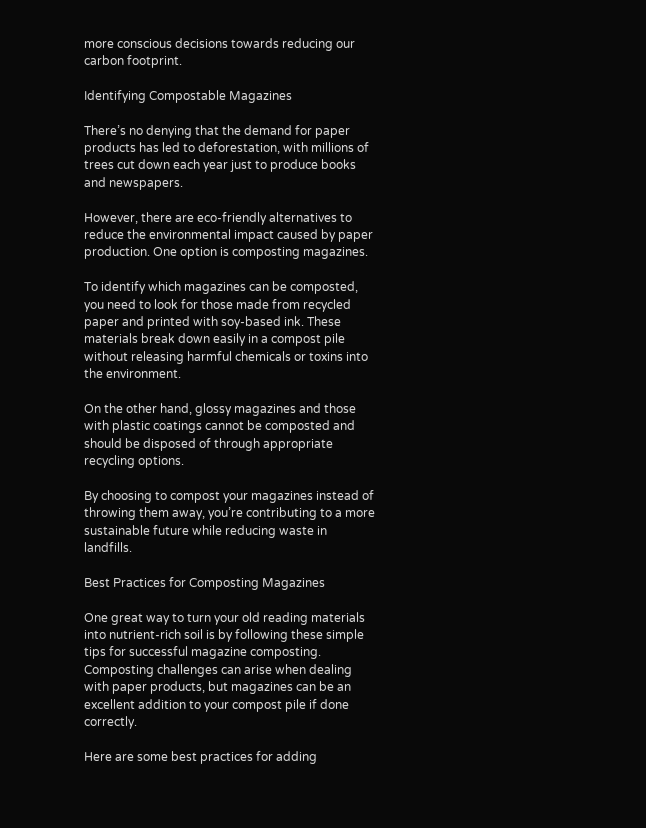more conscious decisions towards reducing our carbon footprint.

Identifying Compostable Magazines

There’s no denying that the demand for paper products has led to deforestation, with millions of trees cut down each year just to produce books and newspapers.

However, there are eco-friendly alternatives to reduce the environmental impact caused by paper production. One option is composting magazines.

To identify which magazines can be composted, you need to look for those made from recycled paper and printed with soy-based ink. These materials break down easily in a compost pile without releasing harmful chemicals or toxins into the environment.

On the other hand, glossy magazines and those with plastic coatings cannot be composted and should be disposed of through appropriate recycling options.

By choosing to compost your magazines instead of throwing them away, you’re contributing to a more sustainable future while reducing waste in landfills.

Best Practices for Composting Magazines

One great way to turn your old reading materials into nutrient-rich soil is by following these simple tips for successful magazine composting. Composting challenges can arise when dealing with paper products, but magazines can be an excellent addition to your compost pile if done correctly.

Here are some best practices for adding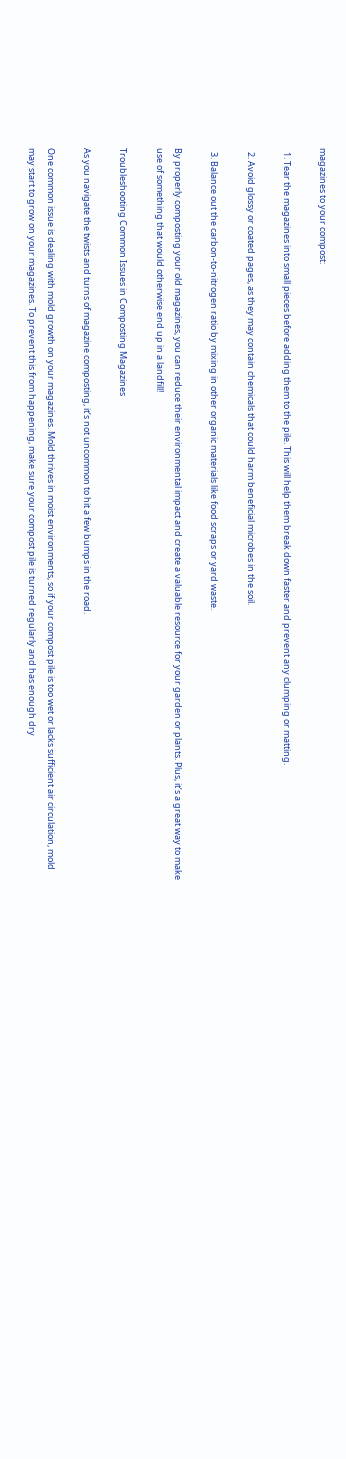magazines to your compost:

  1. Tear the magazines into small pieces before adding them to the pile. This will help them break down faster and prevent any clumping or matting.

  2. Avoid glossy or coated pages, as they may contain chemicals that could harm beneficial microbes in the soil.

  3. Balance out the carbon-to-nitrogen ratio by mixing in other organic materials like food scraps or yard waste.

By properly composting your old magazines, you can reduce their environmental impact and create a valuable resource for your garden or plants. Plus, it’s a great way to make use of something that would otherwise end up in a landfill!

Troubleshooting Common Issues in Composting Magazines

As you navigate the twists and turns of magazine composting, it’s not uncommon to hit a few bumps in the road.

One common issue is dealing with mold growth on your magazines. Mold thrives in moist environments, so if your compost pile is too wet or lacks sufficient air circulation, mold may start to grow on your magazines. To prevent this from happening, make sure your compost pile is turned regularly and has enough dry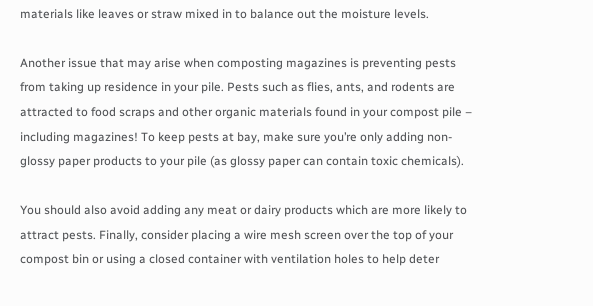materials like leaves or straw mixed in to balance out the moisture levels.

Another issue that may arise when composting magazines is preventing pests from taking up residence in your pile. Pests such as flies, ants, and rodents are attracted to food scraps and other organic materials found in your compost pile – including magazines! To keep pests at bay, make sure you’re only adding non-glossy paper products to your pile (as glossy paper can contain toxic chemicals).

You should also avoid adding any meat or dairy products which are more likely to attract pests. Finally, consider placing a wire mesh screen over the top of your compost bin or using a closed container with ventilation holes to help deter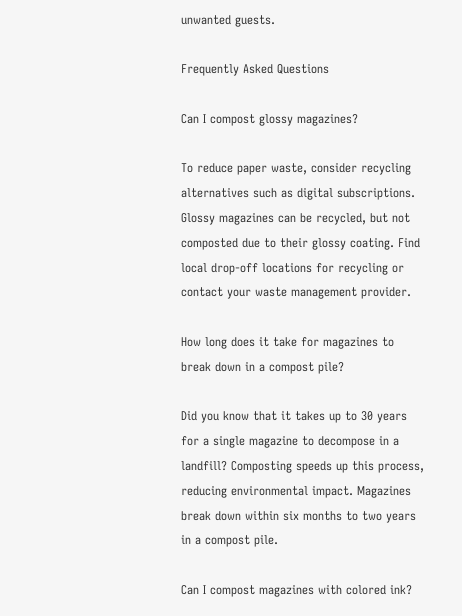unwanted guests.

Frequently Asked Questions

Can I compost glossy magazines?

To reduce paper waste, consider recycling alternatives such as digital subscriptions. Glossy magazines can be recycled, but not composted due to their glossy coating. Find local drop-off locations for recycling or contact your waste management provider.

How long does it take for magazines to break down in a compost pile?

Did you know that it takes up to 30 years for a single magazine to decompose in a landfill? Composting speeds up this process, reducing environmental impact. Magazines break down within six months to two years in a compost pile.

Can I compost magazines with colored ink?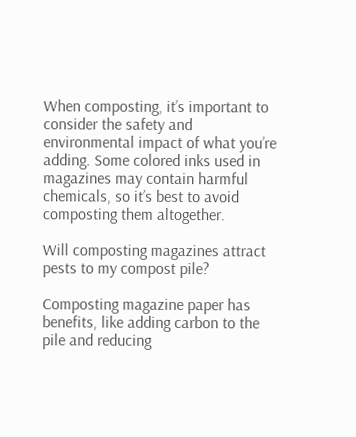When composting, it’s important to consider the safety and environmental impact of what you’re adding. Some colored inks used in magazines may contain harmful chemicals, so it’s best to avoid composting them altogether.

Will composting magazines attract pests to my compost pile?

Composting magazine paper has benefits, like adding carbon to the pile and reducing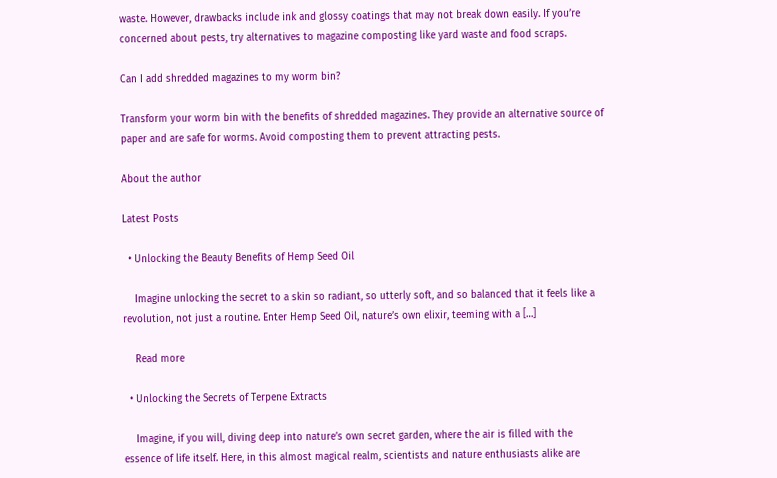waste. However, drawbacks include ink and glossy coatings that may not break down easily. If you’re concerned about pests, try alternatives to magazine composting like yard waste and food scraps.

Can I add shredded magazines to my worm bin?

Transform your worm bin with the benefits of shredded magazines. They provide an alternative source of paper and are safe for worms. Avoid composting them to prevent attracting pests.

About the author

Latest Posts

  • Unlocking the Beauty Benefits of Hemp Seed Oil

    Imagine unlocking the secret to a skin so radiant, so utterly soft, and so balanced that it feels like a revolution, not just a routine. Enter Hemp Seed Oil, nature’s own elixir, teeming with a […]

    Read more

  • Unlocking the Secrets of Terpene Extracts

    Imagine, if you will, diving deep into nature’s own secret garden, where the air is filled with the essence of life itself. Here, in this almost magical realm, scientists and nature enthusiasts alike are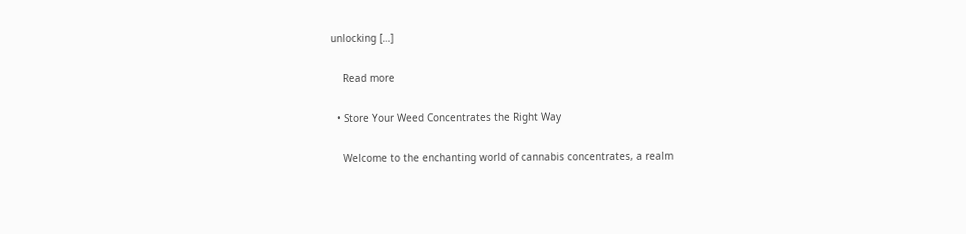unlocking […]

    Read more

  • Store Your Weed Concentrates the Right Way

    Welcome to the enchanting world of cannabis concentrates, a realm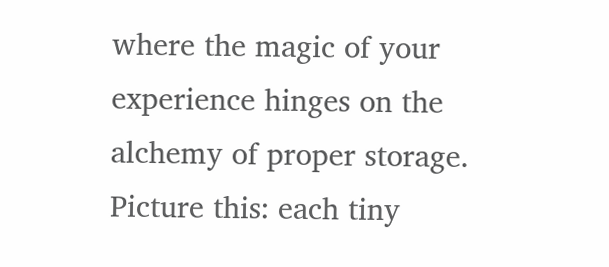where the magic of your experience hinges on the alchemy of proper storage. Picture this: each tiny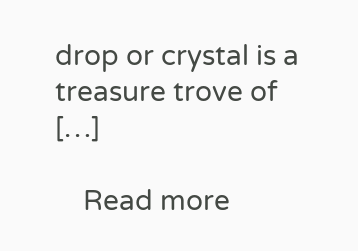drop or crystal is a treasure trove of […]

    Read more